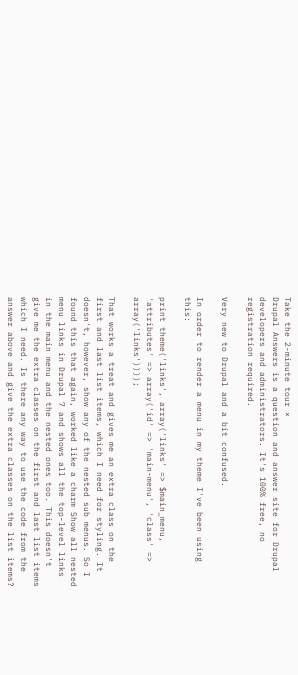Take the 2-minute tour ×
Drupal Answers is a question and answer site for Drupal developers and administrators. It's 100% free, no registration required.

Very new to Drupal and a bit confused.

In order to render a menu in my theme I've been using this:

print theme('links', array('links' => $main_menu, 'attributes' => array('id' => 'main-menu', 'class' => array('links'))));

That works a treat and gives me an extra class on the first and last list items, which I need for styling. It doesn't, however, show any of the nested sub menus. So I found this that again, worked like a charm Show all nested menu links in Drupal 7 and shows all the top-level links in the main menu and the nested ones too. This doesn't give me the extra classes on the first and last list items which I need. Is there any way to use the code from the answer above and give the extra classes on the list items?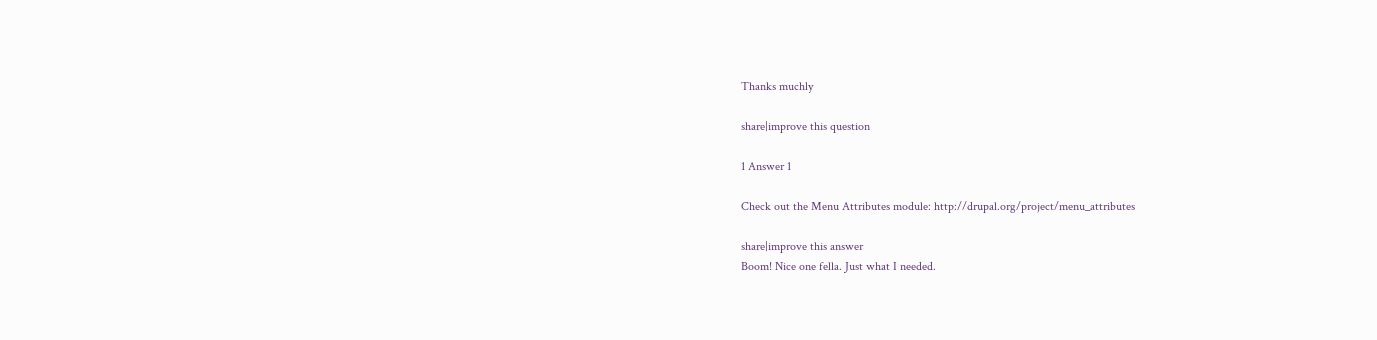Thanks muchly

share|improve this question

1 Answer 1

Check out the Menu Attributes module: http://drupal.org/project/menu_attributes

share|improve this answer
Boom! Nice one fella. Just what I needed.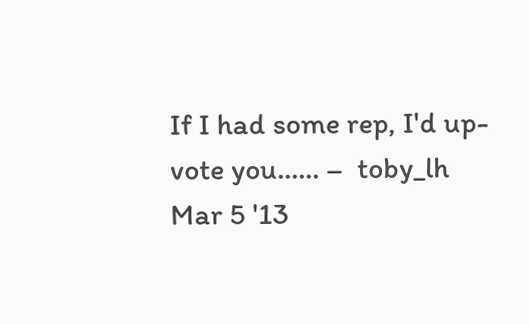If I had some rep, I'd up-vote you...... –  toby_lh Mar 5 '13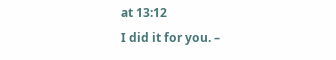at 13:12
I did it for you. –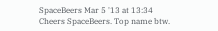SpaceBeers Mar 5 '13 at 13:34
Cheers SpaceBeers. Top name btw.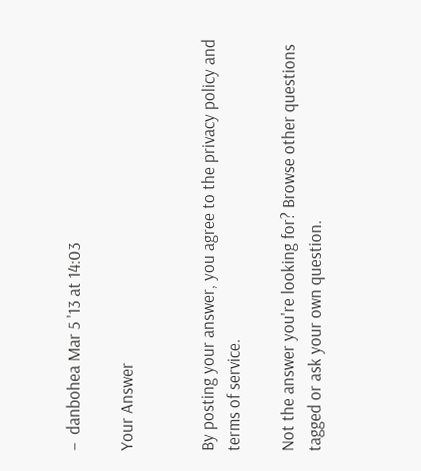–  danbohea Mar 5 '13 at 14:03

Your Answer


By posting your answer, you agree to the privacy policy and terms of service.

Not the answer you're looking for? Browse other questions tagged or ask your own question.